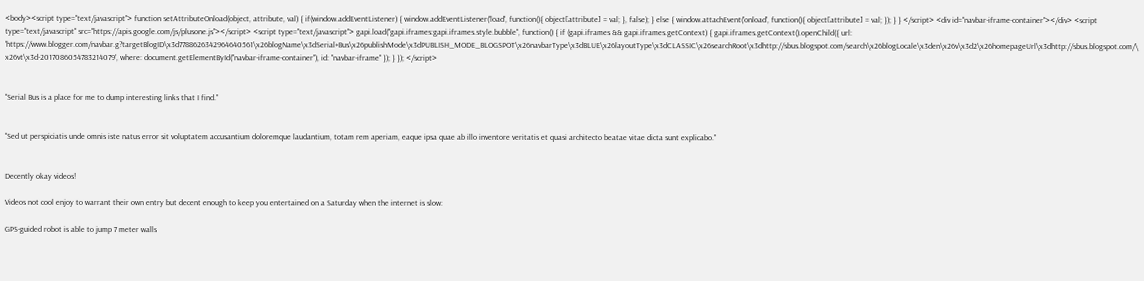<body><script type="text/javascript"> function setAttributeOnload(object, attribute, val) { if(window.addEventListener) { window.addEventListener('load', function(){ object[attribute] = val; }, false); } else { window.attachEvent('onload', function(){ object[attribute] = val; }); } } </script> <div id="navbar-iframe-container"></div> <script type="text/javascript" src="https://apis.google.com/js/plusone.js"></script> <script type="text/javascript"> gapi.load("gapi.iframes:gapi.iframes.style.bubble", function() { if (gapi.iframes && gapi.iframes.getContext) { gapi.iframes.getContext().openChild({ url: 'https://www.blogger.com/navbar.g?targetBlogID\x3d7788626342964640561\x26blogName\x3dSerial+Bus\x26publishMode\x3dPUBLISH_MODE_BLOGSPOT\x26navbarType\x3dBLUE\x26layoutType\x3dCLASSIC\x26searchRoot\x3dhttp://sbus.blogspot.com/search\x26blogLocale\x3den\x26v\x3d2\x26homepageUrl\x3dhttp://sbus.blogspot.com/\x26vt\x3d-2017086054783214079', where: document.getElementById("navbar-iframe-container"), id: "navbar-iframe" }); } }); </script>


"Serial Bus is a place for me to dump interesting links that I find."


"Sed ut perspiciatis unde omnis iste natus error sit voluptatem accusantium doloremque laudantium, totam rem aperiam, eaque ipsa quae ab illo inventore veritatis et quasi architecto beatae vitae dicta sunt explicabo."


Decently okay videos!

Videos not cool enjoy to warrant their own entry but decent enough to keep you entertained on a Saturday when the internet is slow:

GPS-guided robot is able to jump 7 meter walls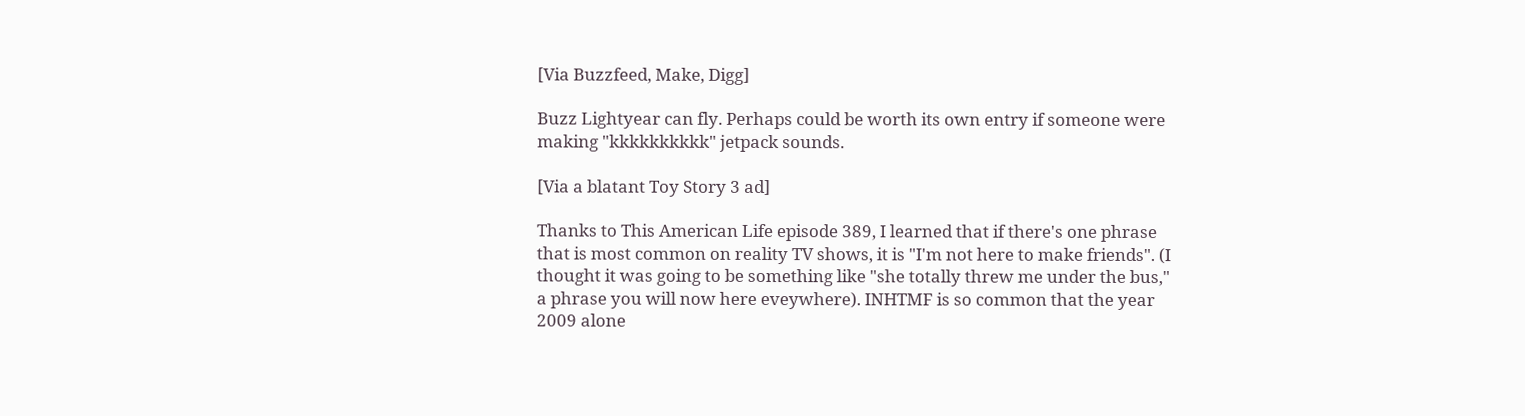[Via Buzzfeed, Make, Digg]

Buzz Lightyear can fly. Perhaps could be worth its own entry if someone were making "kkkkkkkkkk" jetpack sounds.

[Via a blatant Toy Story 3 ad]

Thanks to This American Life episode 389, I learned that if there's one phrase that is most common on reality TV shows, it is "I'm not here to make friends". (I thought it was going to be something like "she totally threw me under the bus," a phrase you will now here eveywhere). INHTMF is so common that the year 2009 alone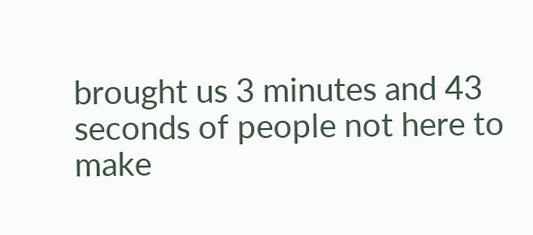brought us 3 minutes and 43 seconds of people not here to make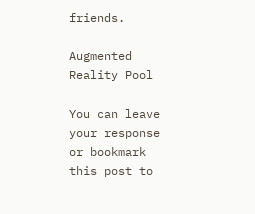friends.

Augmented Reality Pool

You can leave your response or bookmark this post to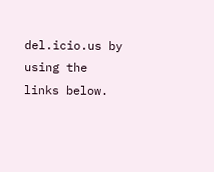del.icio.us by using the links below.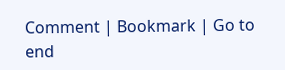Comment | Bookmark | Go to end